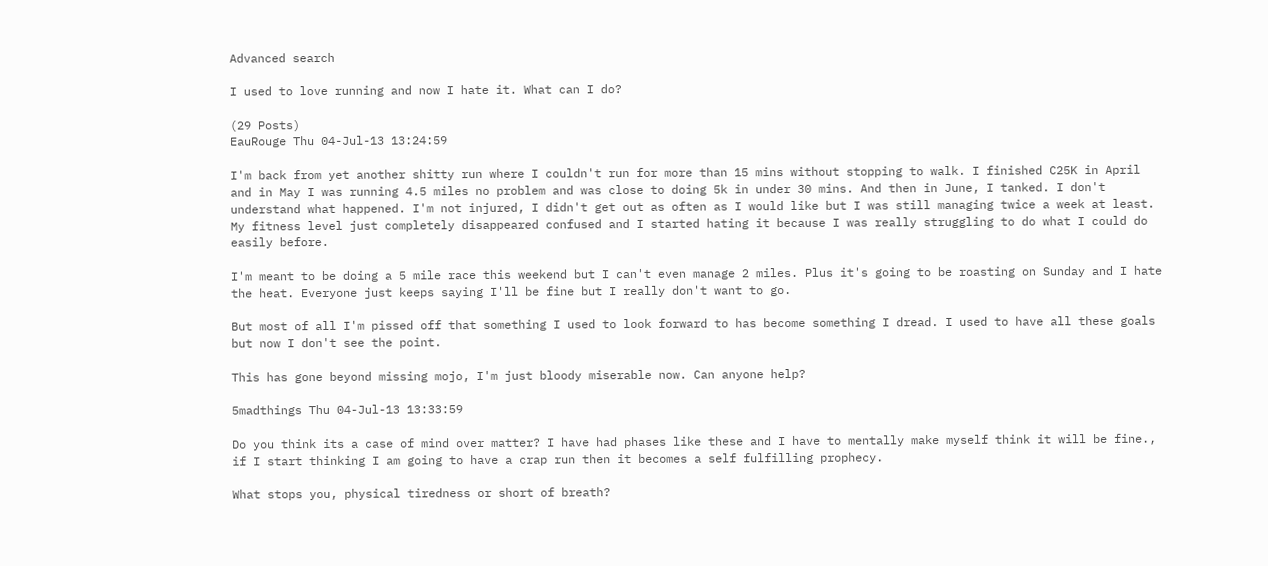Advanced search

I used to love running and now I hate it. What can I do?

(29 Posts)
EauRouge Thu 04-Jul-13 13:24:59

I'm back from yet another shitty run where I couldn't run for more than 15 mins without stopping to walk. I finished C25K in April and in May I was running 4.5 miles no problem and was close to doing 5k in under 30 mins. And then in June, I tanked. I don't understand what happened. I'm not injured, I didn't get out as often as I would like but I was still managing twice a week at least. My fitness level just completely disappeared confused and I started hating it because I was really struggling to do what I could do easily before.

I'm meant to be doing a 5 mile race this weekend but I can't even manage 2 miles. Plus it's going to be roasting on Sunday and I hate the heat. Everyone just keeps saying I'll be fine but I really don't want to go.

But most of all I'm pissed off that something I used to look forward to has become something I dread. I used to have all these goals but now I don't see the point.

This has gone beyond missing mojo, I'm just bloody miserable now. Can anyone help?

5madthings Thu 04-Jul-13 13:33:59

Do you think its a case of mind over matter? I have had phases like these and I have to mentally make myself think it will be fine., if I start thinking I am going to have a crap run then it becomes a self fulfilling prophecy.

What stops you, physical tiredness or short of breath?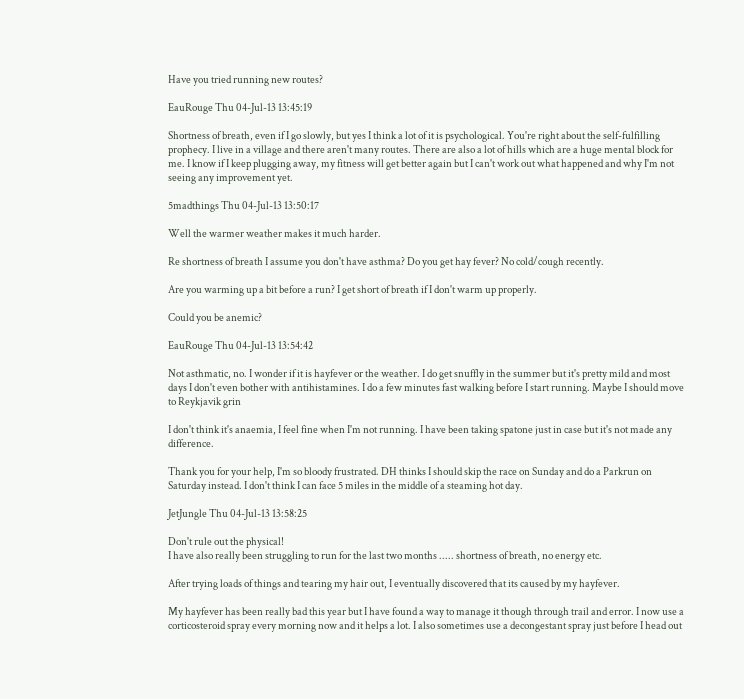Have you tried running new routes?

EauRouge Thu 04-Jul-13 13:45:19

Shortness of breath, even if I go slowly, but yes I think a lot of it is psychological. You're right about the self-fulfilling prophecy. I live in a village and there aren't many routes. There are also a lot of hills which are a huge mental block for me. I know if I keep plugging away, my fitness will get better again but I can't work out what happened and why I'm not seeing any improvement yet.

5madthings Thu 04-Jul-13 13:50:17

Well the warmer weather makes it much harder.

Re shortness of breath I assume you don't have asthma? Do you get hay fever? No cold/cough recently.

Are you warming up a bit before a run? I get short of breath if I don't warm up properly.

Could you be anemic?

EauRouge Thu 04-Jul-13 13:54:42

Not asthmatic, no. I wonder if it is hayfever or the weather. I do get snuffly in the summer but it's pretty mild and most days I don't even bother with antihistamines. I do a few minutes fast walking before I start running. Maybe I should move to Reykjavik grin

I don't think it's anaemia, I feel fine when I'm not running. I have been taking spatone just in case but it's not made any difference.

Thank you for your help, I'm so bloody frustrated. DH thinks I should skip the race on Sunday and do a Parkrun on Saturday instead. I don't think I can face 5 miles in the middle of a steaming hot day.

JetJungle Thu 04-Jul-13 13:58:25

Don't rule out the physical!
I have also really been struggling to run for the last two months ..... shortness of breath, no energy etc.

After trying loads of things and tearing my hair out, I eventually discovered that its caused by my hayfever.

My hayfever has been really bad this year but I have found a way to manage it though through trail and error. I now use a corticosteroid spray every morning now and it helps a lot. I also sometimes use a decongestant spray just before I head out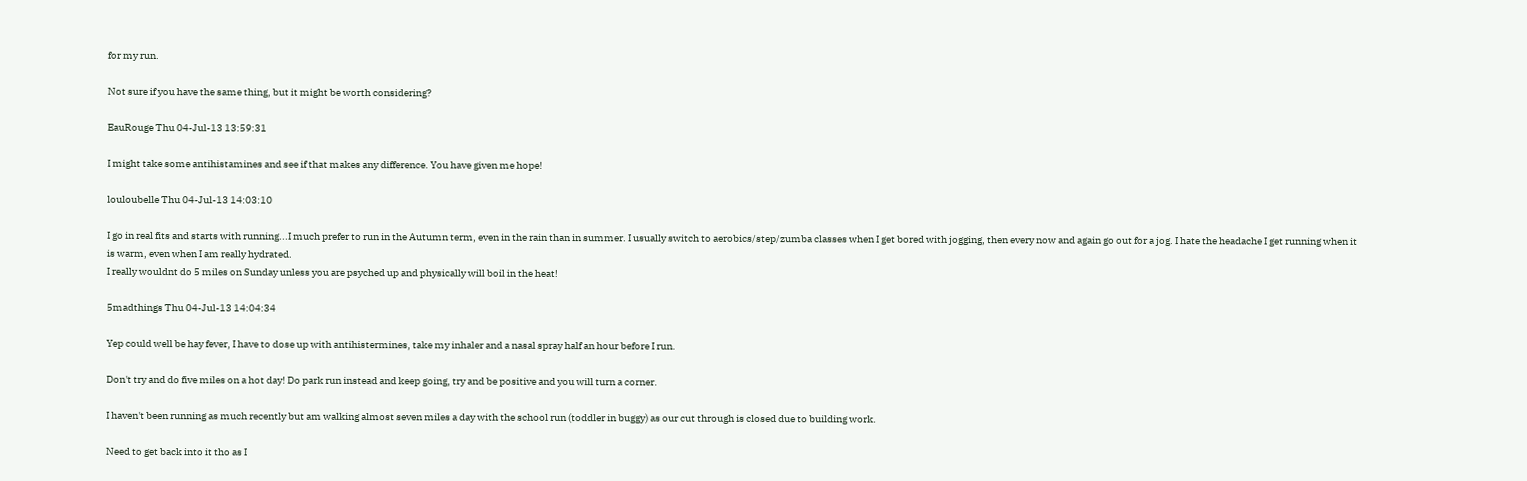for my run.

Not sure if you have the same thing, but it might be worth considering?

EauRouge Thu 04-Jul-13 13:59:31

I might take some antihistamines and see if that makes any difference. You have given me hope!

louloubelle Thu 04-Jul-13 14:03:10

I go in real fits and starts with running...I much prefer to run in the Autumn term, even in the rain than in summer. I usually switch to aerobics/step/zumba classes when I get bored with jogging, then every now and again go out for a jog. I hate the headache I get running when it is warm, even when I am really hydrated.
I really wouldnt do 5 miles on Sunday unless you are psyched up and physically will boil in the heat!

5madthings Thu 04-Jul-13 14:04:34

Yep could well be hay fever, I have to dose up with antihistermines, take my inhaler and a nasal spray half an hour before I run.

Don't try and do five miles on a hot day! Do park run instead and keep going, try and be positive and you will turn a corner.

I haven't been running as much recently but am walking almost seven miles a day with the school run (toddler in buggy) as our cut through is closed due to building work.

Need to get back into it tho as I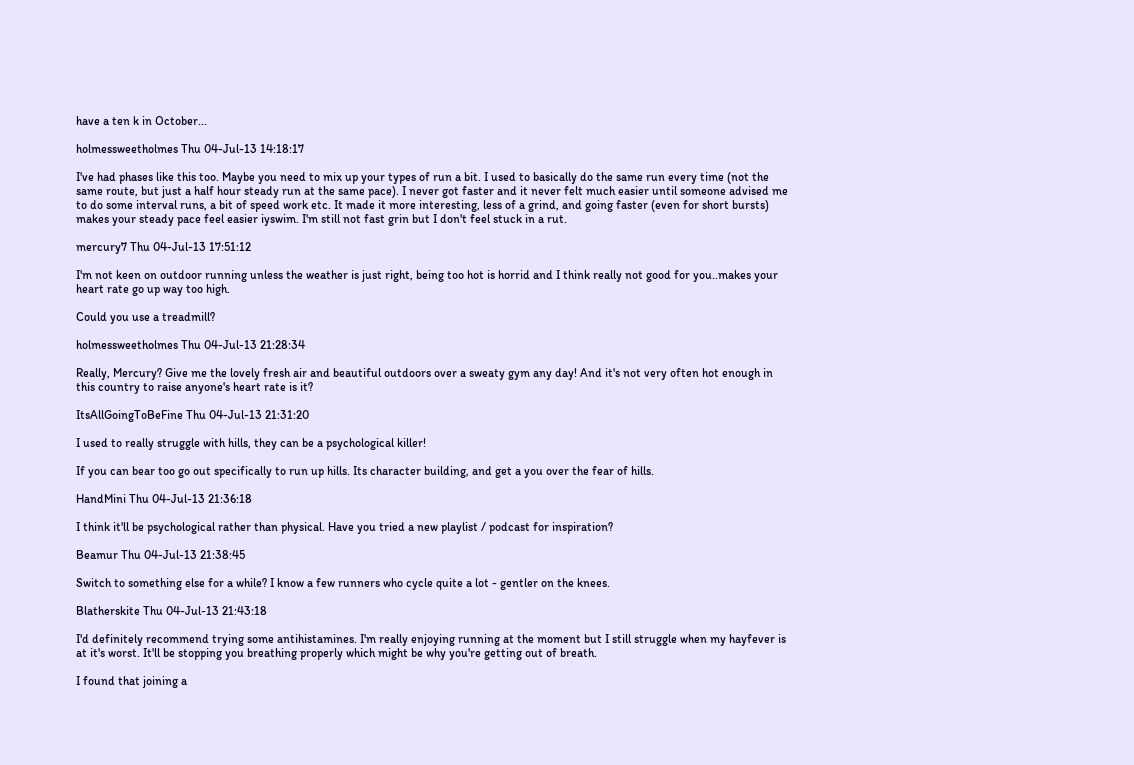have a ten k in October...

holmessweetholmes Thu 04-Jul-13 14:18:17

I've had phases like this too. Maybe you need to mix up your types of run a bit. I used to basically do the same run every time (not the same route, but just a half hour steady run at the same pace). I never got faster and it never felt much easier until someone advised me to do some interval runs, a bit of speed work etc. It made it more interesting, less of a grind, and going faster (even for short bursts) makes your steady pace feel easier iyswim. I'm still not fast grin but I don't feel stuck in a rut.

mercury7 Thu 04-Jul-13 17:51:12

I'm not keen on outdoor running unless the weather is just right, being too hot is horrid and I think really not good for you..makes your heart rate go up way too high.

Could you use a treadmill?

holmessweetholmes Thu 04-Jul-13 21:28:34

Really, Mercury? Give me the lovely fresh air and beautiful outdoors over a sweaty gym any day! And it's not very often hot enough in this country to raise anyone's heart rate is it?

ItsAllGoingToBeFine Thu 04-Jul-13 21:31:20

I used to really struggle with hills, they can be a psychological killer!

If you can bear too go out specifically to run up hills. Its character building, and get a you over the fear of hills.

HandMini Thu 04-Jul-13 21:36:18

I think it'll be psychological rather than physical. Have you tried a new playlist / podcast for inspiration?

Beamur Thu 04-Jul-13 21:38:45

Switch to something else for a while? I know a few runners who cycle quite a lot - gentler on the knees.

Blatherskite Thu 04-Jul-13 21:43:18

I'd definitely recommend trying some antihistamines. I'm really enjoying running at the moment but I still struggle when my hayfever is at it's worst. It'll be stopping you breathing properly which might be why you're getting out of breath.

I found that joining a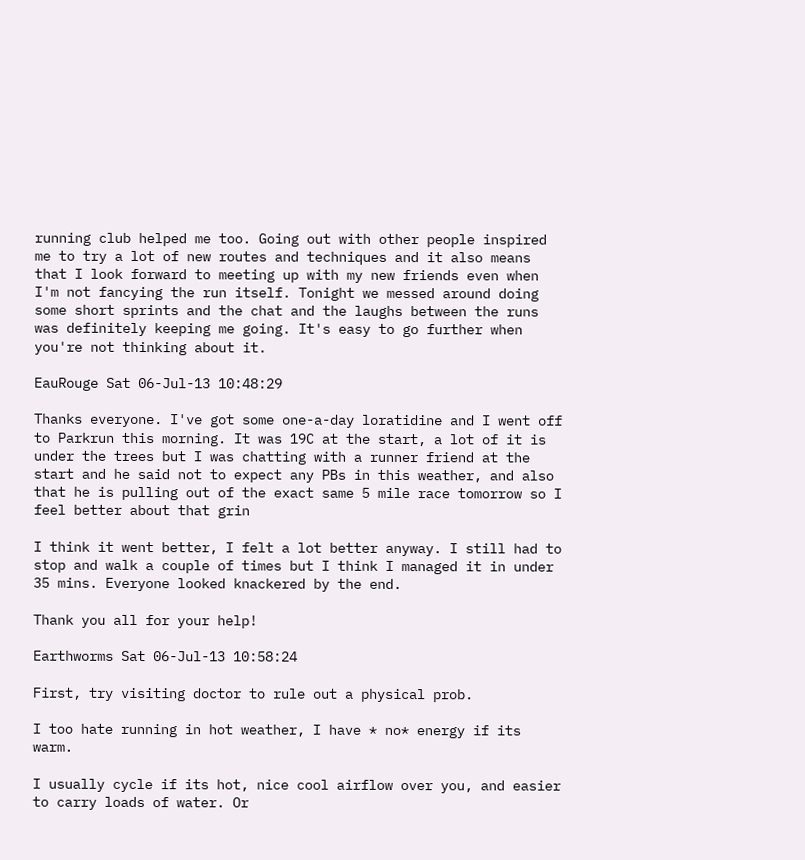running club helped me too. Going out with other people inspired me to try a lot of new routes and techniques and it also means that I look forward to meeting up with my new friends even when I'm not fancying the run itself. Tonight we messed around doing some short sprints and the chat and the laughs between the runs was definitely keeping me going. It's easy to go further when you're not thinking about it.

EauRouge Sat 06-Jul-13 10:48:29

Thanks everyone. I've got some one-a-day loratidine and I went off to Parkrun this morning. It was 19C at the start, a lot of it is under the trees but I was chatting with a runner friend at the start and he said not to expect any PBs in this weather, and also that he is pulling out of the exact same 5 mile race tomorrow so I feel better about that grin

I think it went better, I felt a lot better anyway. I still had to stop and walk a couple of times but I think I managed it in under 35 mins. Everyone looked knackered by the end.

Thank you all for your help!

Earthworms Sat 06-Jul-13 10:58:24

First, try visiting doctor to rule out a physical prob.

I too hate running in hot weather, I have * no* energy if its warm.

I usually cycle if its hot, nice cool airflow over you, and easier to carry loads of water. Or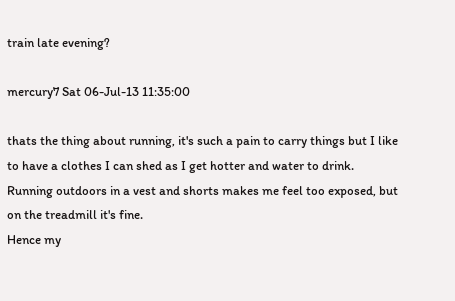train late evening?

mercury7 Sat 06-Jul-13 11:35:00

thats the thing about running, it's such a pain to carry things but I like to have a clothes I can shed as I get hotter and water to drink.
Running outdoors in a vest and shorts makes me feel too exposed, but on the treadmill it's fine.
Hence my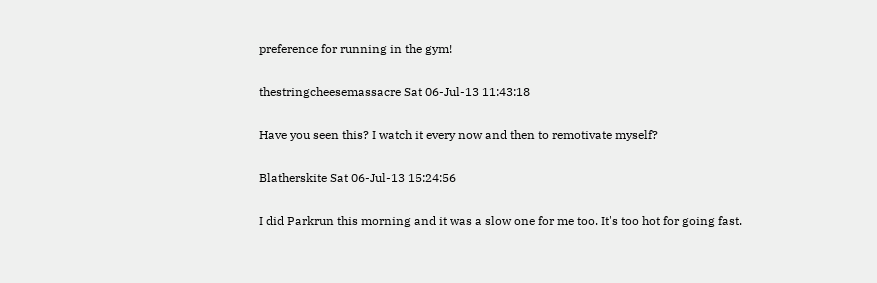preference for running in the gym!

thestringcheesemassacre Sat 06-Jul-13 11:43:18

Have you seen this? I watch it every now and then to remotivate myself?

Blatherskite Sat 06-Jul-13 15:24:56

I did Parkrun this morning and it was a slow one for me too. It's too hot for going fast.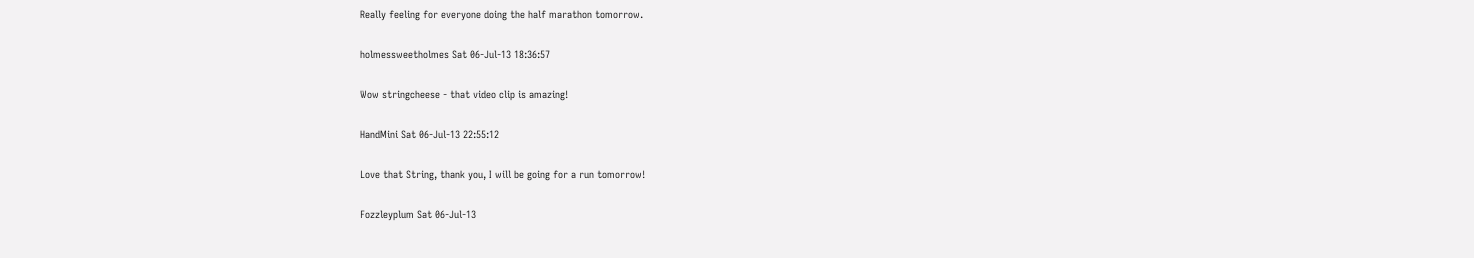Really feeling for everyone doing the half marathon tomorrow.

holmessweetholmes Sat 06-Jul-13 18:36:57

Wow stringcheese - that video clip is amazing!

HandMini Sat 06-Jul-13 22:55:12

Love that String, thank you, I will be going for a run tomorrow!

Fozzleyplum Sat 06-Jul-13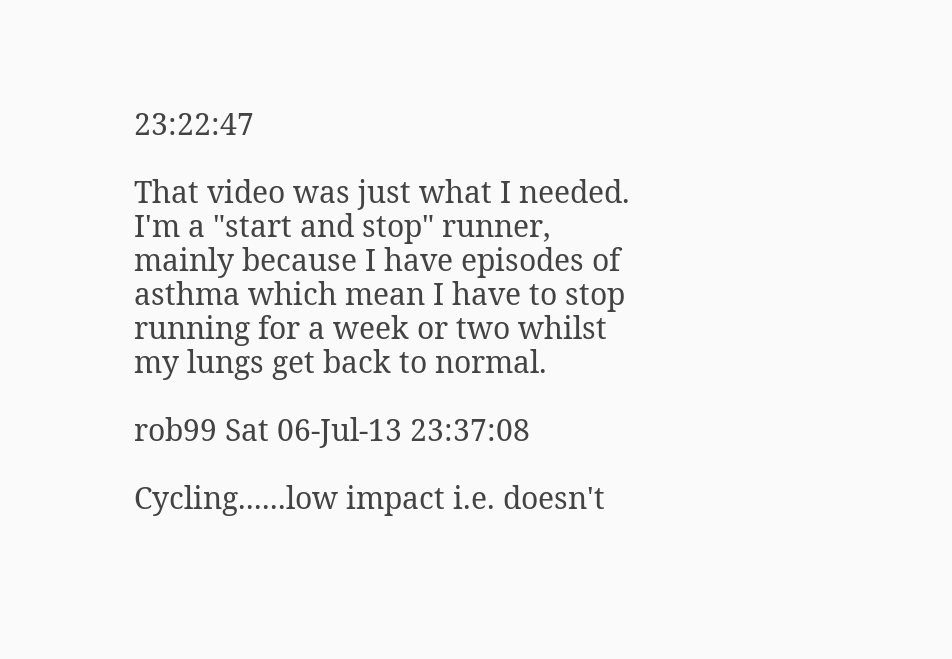23:22:47

That video was just what I needed. I'm a "start and stop" runner, mainly because I have episodes of asthma which mean I have to stop running for a week or two whilst my lungs get back to normal.

rob99 Sat 06-Jul-13 23:37:08

Cycling......low impact i.e. doesn't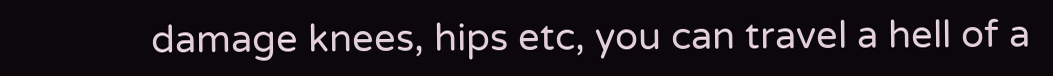damage knees, hips etc, you can travel a hell of a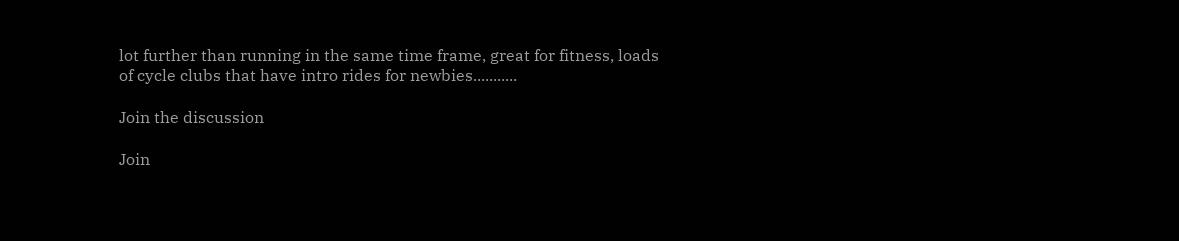lot further than running in the same time frame, great for fitness, loads of cycle clubs that have intro rides for newbies...........

Join the discussion

Join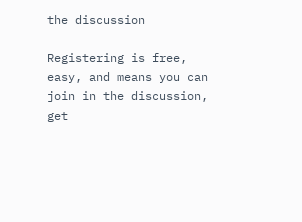the discussion

Registering is free, easy, and means you can join in the discussion, get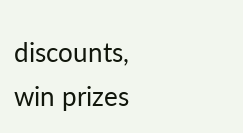discounts, win prizes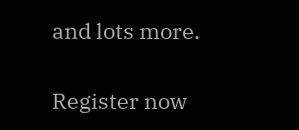and lots more.

Register now